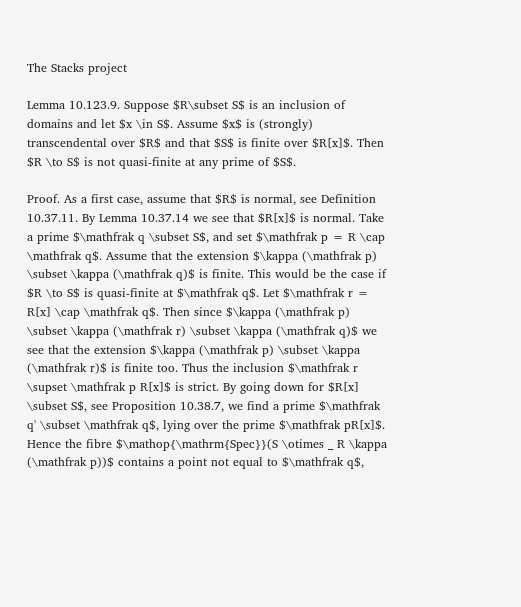The Stacks project

Lemma 10.123.9. Suppose $R\subset S$ is an inclusion of domains and let $x \in S$. Assume $x$ is (strongly) transcendental over $R$ and that $S$ is finite over $R[x]$. Then $R \to S$ is not quasi-finite at any prime of $S$.

Proof. As a first case, assume that $R$ is normal, see Definition 10.37.11. By Lemma 10.37.14 we see that $R[x]$ is normal. Take a prime $\mathfrak q \subset S$, and set $\mathfrak p = R \cap \mathfrak q$. Assume that the extension $\kappa (\mathfrak p) \subset \kappa (\mathfrak q)$ is finite. This would be the case if $R \to S$ is quasi-finite at $\mathfrak q$. Let $\mathfrak r = R[x] \cap \mathfrak q$. Then since $\kappa (\mathfrak p) \subset \kappa (\mathfrak r) \subset \kappa (\mathfrak q)$ we see that the extension $\kappa (\mathfrak p) \subset \kappa (\mathfrak r)$ is finite too. Thus the inclusion $\mathfrak r \supset \mathfrak p R[x]$ is strict. By going down for $R[x] \subset S$, see Proposition 10.38.7, we find a prime $\mathfrak q' \subset \mathfrak q$, lying over the prime $\mathfrak pR[x]$. Hence the fibre $\mathop{\mathrm{Spec}}(S \otimes _ R \kappa (\mathfrak p))$ contains a point not equal to $\mathfrak q$,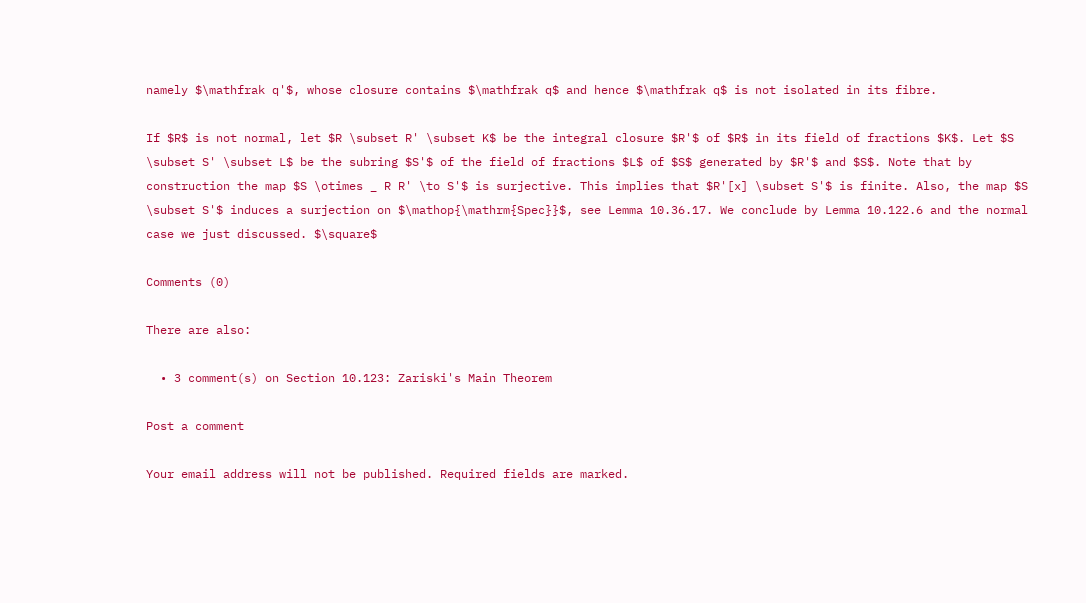namely $\mathfrak q'$, whose closure contains $\mathfrak q$ and hence $\mathfrak q$ is not isolated in its fibre.

If $R$ is not normal, let $R \subset R' \subset K$ be the integral closure $R'$ of $R$ in its field of fractions $K$. Let $S \subset S' \subset L$ be the subring $S'$ of the field of fractions $L$ of $S$ generated by $R'$ and $S$. Note that by construction the map $S \otimes _ R R' \to S'$ is surjective. This implies that $R'[x] \subset S'$ is finite. Also, the map $S \subset S'$ induces a surjection on $\mathop{\mathrm{Spec}}$, see Lemma 10.36.17. We conclude by Lemma 10.122.6 and the normal case we just discussed. $\square$

Comments (0)

There are also:

  • 3 comment(s) on Section 10.123: Zariski's Main Theorem

Post a comment

Your email address will not be published. Required fields are marked.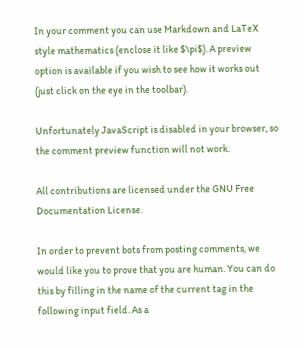In your comment you can use Markdown and LaTeX style mathematics (enclose it like $\pi$). A preview option is available if you wish to see how it works out (just click on the eye in the toolbar).

Unfortunately JavaScript is disabled in your browser, so the comment preview function will not work.

All contributions are licensed under the GNU Free Documentation License.

In order to prevent bots from posting comments, we would like you to prove that you are human. You can do this by filling in the name of the current tag in the following input field. As a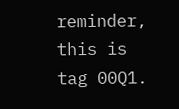reminder, this is tag 00Q1.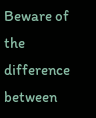Beware of the difference between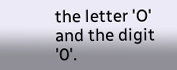the letter 'O' and the digit '0'.